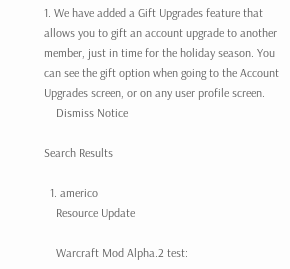1. We have added a Gift Upgrades feature that allows you to gift an account upgrade to another member, just in time for the holiday season. You can see the gift option when going to the Account Upgrades screen, or on any user profile screen.
    Dismiss Notice

Search Results

  1. americo
    Resource Update

    Warcraft Mod Alpha.2 test: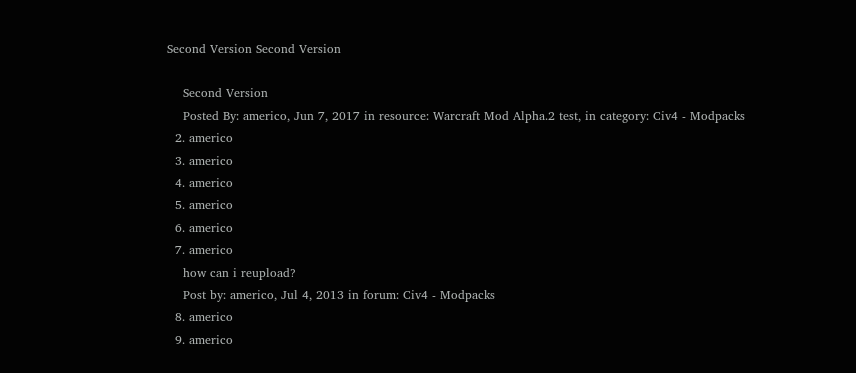Second Version Second Version

    Second Version
    Posted By: americo, Jun 7, 2017 in resource: Warcraft Mod Alpha.2 test, in category: Civ4 - Modpacks
  2. americo
  3. americo
  4. americo
  5. americo
  6. americo
  7. americo
    how can i reupload?
    Post by: americo, Jul 4, 2013 in forum: Civ4 - Modpacks
  8. americo
  9. americo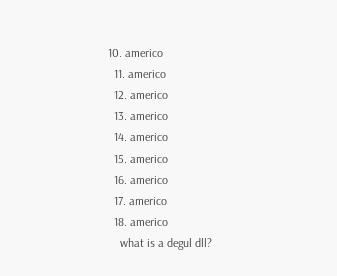10. americo
  11. americo
  12. americo
  13. americo
  14. americo
  15. americo
  16. americo
  17. americo
  18. americo
    what is a degul dll?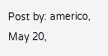Post by: americo, May 20,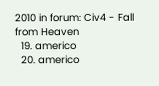2010 in forum: Civ4 - Fall from Heaven
  19. americo
  20. americo